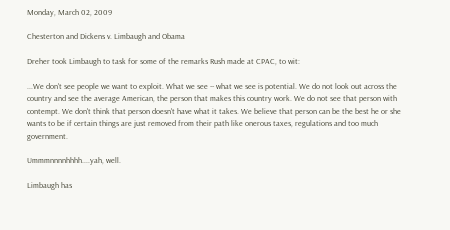Monday, March 02, 2009

Chesterton and Dickens v. Limbaugh and Obama

Dreher took Limbaugh to task for some of the remarks Rush made at CPAC, to wit:

...We don't see people we want to exploit. What we see -- what we see is potential. We do not look out across the country and see the average American, the person that makes this country work. We do not see that person with contempt. We don't think that person doesn't have what it takes. We believe that person can be the best he or she wants to be if certain things are just removed from their path like onerous taxes, regulations and too much government.

Ummmnnnnhhhh....yah, well.

Limbaugh has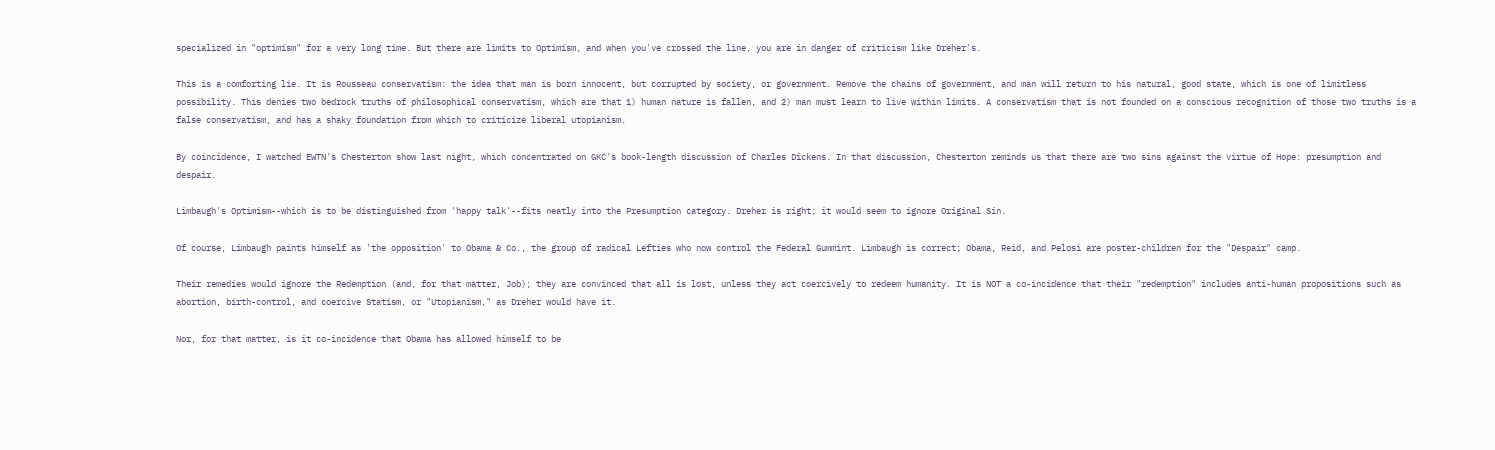specialized in "optimism" for a very long time. But there are limits to Optimism, and when you've crossed the line, you are in danger of criticism like Dreher's.

This is a comforting lie. It is Rousseau conservatism: the idea that man is born innocent, but corrupted by society, or government. Remove the chains of government, and man will return to his natural, good state, which is one of limitless possibility. This denies two bedrock truths of philosophical conservatism, which are that 1) human nature is fallen, and 2) man must learn to live within limits. A conservatism that is not founded on a conscious recognition of those two truths is a false conservatism, and has a shaky foundation from which to criticize liberal utopianism.

By coincidence, I watched EWTN's Chesterton show last night, which concentrated on GKC's book-length discussion of Charles Dickens. In that discussion, Chesterton reminds us that there are two sins against the virtue of Hope: presumption and despair.

Limbaugh's Optimism--which is to be distinguished from 'happy talk'--fits neatly into the Presumption category. Dreher is right; it would seem to ignore Original Sin.

Of course, Limbaugh paints himself as 'the opposition' to Obama & Co., the group of radical Lefties who now control the Federal Gummint. Limbaugh is correct; Obama, Reid, and Pelosi are poster-children for the "Despair" camp.

Their remedies would ignore the Redemption (and, for that matter, Job); they are convinced that all is lost, unless they act coercively to redeem humanity. It is NOT a co-incidence that their "redemption" includes anti-human propositions such as abortion, birth-control, and coercive Statism, or "Utopianism," as Dreher would have it.

Nor, for that matter, is it co-incidence that Obama has allowed himself to be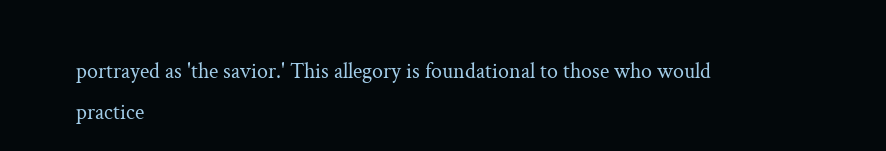portrayed as 'the savior.' This allegory is foundational to those who would practice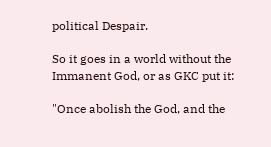political Despair.

So it goes in a world without the Immanent God, or as GKC put it:

"Once abolish the God, and the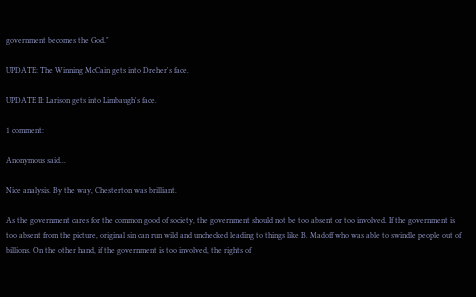government becomes the God."

UPDATE: The Winning McCain gets into Dreher's face.

UPDATE II: Larison gets into Limbaugh's face.

1 comment:

Anonymous said...

Nice analysis. By the way, Chesterton was brilliant.

As the government cares for the common good of society, the government should not be too absent or too involved. If the government is too absent from the picture, original sin can run wild and unchecked leading to things like B. Madoff who was able to swindle people out of billions. On the other hand, if the government is too involved, the rights of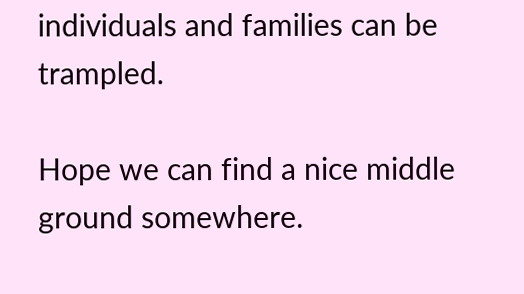individuals and families can be trampled.

Hope we can find a nice middle ground somewhere.